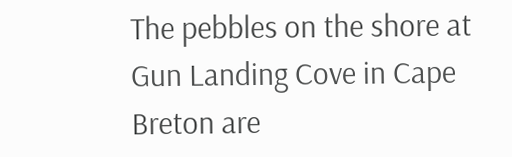The pebbles on the shore at Gun Landing Cove in Cape Breton are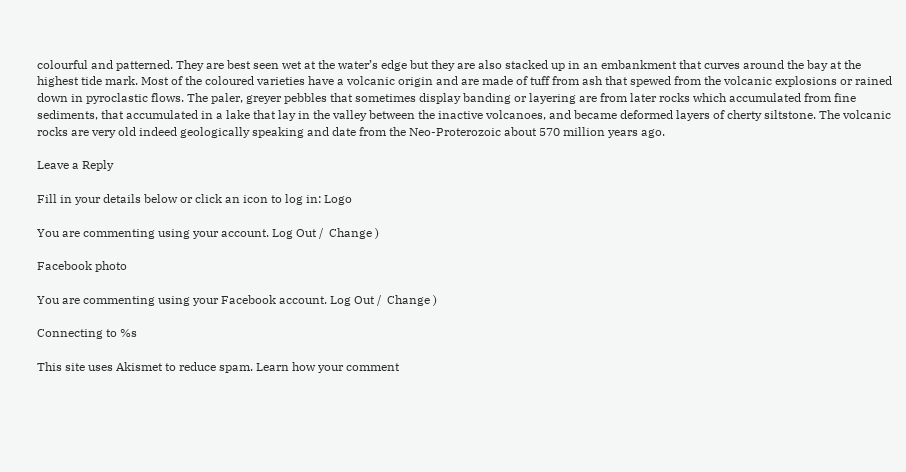colourful and patterned. They are best seen wet at the water’s edge but they are also stacked up in an embankment that curves around the bay at the highest tide mark. Most of the coloured varieties have a volcanic origin and are made of tuff from ash that spewed from the volcanic explosions or rained down in pyroclastic flows. The paler, greyer pebbles that sometimes display banding or layering are from later rocks which accumulated from fine sediments, that accumulated in a lake that lay in the valley between the inactive volcanoes, and became deformed layers of cherty siltstone. The volcanic rocks are very old indeed geologically speaking and date from the Neo-Proterozoic about 570 million years ago.

Leave a Reply

Fill in your details below or click an icon to log in: Logo

You are commenting using your account. Log Out /  Change )

Facebook photo

You are commenting using your Facebook account. Log Out /  Change )

Connecting to %s

This site uses Akismet to reduce spam. Learn how your comment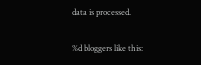data is processed.

%d bloggers like this: